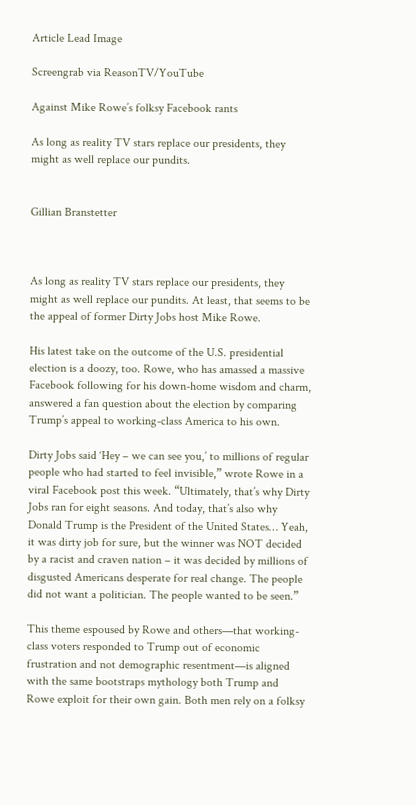Article Lead Image

Screengrab via ReasonTV/YouTube

Against Mike Rowe’s folksy Facebook rants

As long as reality TV stars replace our presidents, they might as well replace our pundits.


Gillian Branstetter



As long as reality TV stars replace our presidents, they might as well replace our pundits. At least, that seems to be the appeal of former Dirty Jobs host Mike Rowe.

His latest take on the outcome of the U.S. presidential election is a doozy, too. Rowe, who has amassed a massive Facebook following for his down-home wisdom and charm, answered a fan question about the election by comparing Trump’s appeal to working-class America to his own.

Dirty Jobs said ‘Hey – we can see you,’ to millions of regular people who had started to feel invisible,” wrote Rowe in a viral Facebook post this week. “Ultimately, that’s why Dirty Jobs ran for eight seasons. And today, that’s also why Donald Trump is the President of the United States… Yeah, it was dirty job for sure, but the winner was NOT decided by a racist and craven nation – it was decided by millions of disgusted Americans desperate for real change. The people did not want a politician. The people wanted to be seen.”

This theme espoused by Rowe and others—that working-class voters responded to Trump out of economic frustration and not demographic resentment—is aligned with the same bootstraps mythology both Trump and Rowe exploit for their own gain. Both men rely on a folksy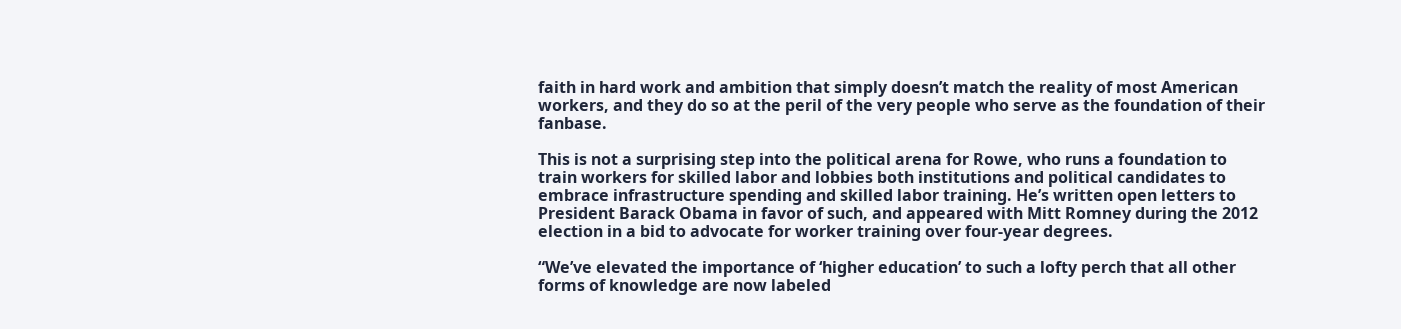faith in hard work and ambition that simply doesn’t match the reality of most American workers, and they do so at the peril of the very people who serve as the foundation of their fanbase.

This is not a surprising step into the political arena for Rowe, who runs a foundation to train workers for skilled labor and lobbies both institutions and political candidates to embrace infrastructure spending and skilled labor training. He’s written open letters to President Barack Obama in favor of such, and appeared with Mitt Romney during the 2012 election in a bid to advocate for worker training over four-year degrees.

“We’ve elevated the importance of ‘higher education’ to such a lofty perch that all other forms of knowledge are now labeled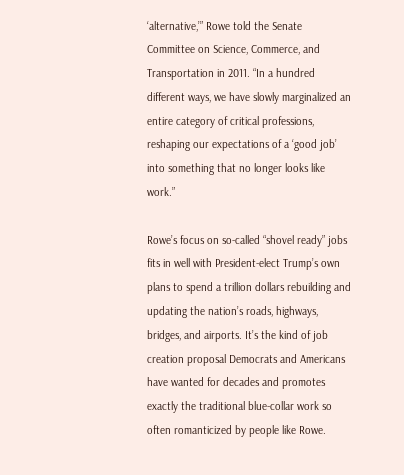‘alternative,’” Rowe told the Senate Committee on Science, Commerce, and Transportation in 2011. “In a hundred different ways, we have slowly marginalized an entire category of critical professions, reshaping our expectations of a ‘good job’ into something that no longer looks like work.”

Rowe’s focus on so-called “shovel ready” jobs fits in well with President-elect Trump’s own plans to spend a trillion dollars rebuilding and updating the nation’s roads, highways, bridges, and airports. It’s the kind of job creation proposal Democrats and Americans have wanted for decades and promotes exactly the traditional blue-collar work so often romanticized by people like Rowe.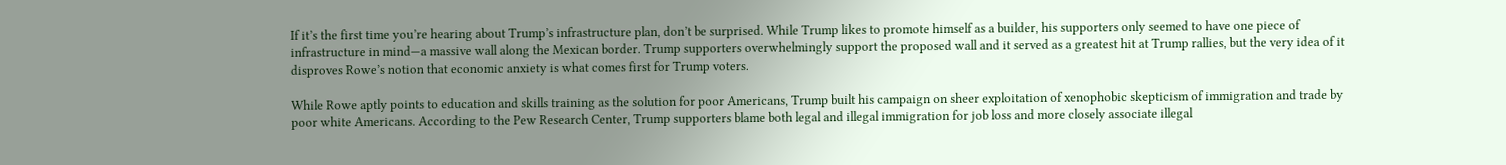If it’s the first time you’re hearing about Trump’s infrastructure plan, don’t be surprised. While Trump likes to promote himself as a builder, his supporters only seemed to have one piece of infrastructure in mind—a massive wall along the Mexican border. Trump supporters overwhelmingly support the proposed wall and it served as a greatest hit at Trump rallies, but the very idea of it disproves Rowe’s notion that economic anxiety is what comes first for Trump voters.

While Rowe aptly points to education and skills training as the solution for poor Americans, Trump built his campaign on sheer exploitation of xenophobic skepticism of immigration and trade by poor white Americans. According to the Pew Research Center, Trump supporters blame both legal and illegal immigration for job loss and more closely associate illegal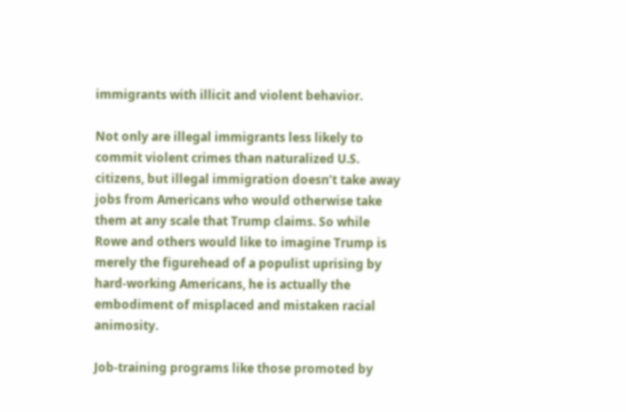immigrants with illicit and violent behavior.

Not only are illegal immigrants less likely to commit violent crimes than naturalized U.S. citizens, but illegal immigration doesn’t take away jobs from Americans who would otherwise take them at any scale that Trump claims. So while Rowe and others would like to imagine Trump is merely the figurehead of a populist uprising by hard-working Americans, he is actually the embodiment of misplaced and mistaken racial animosity.

Job-training programs like those promoted by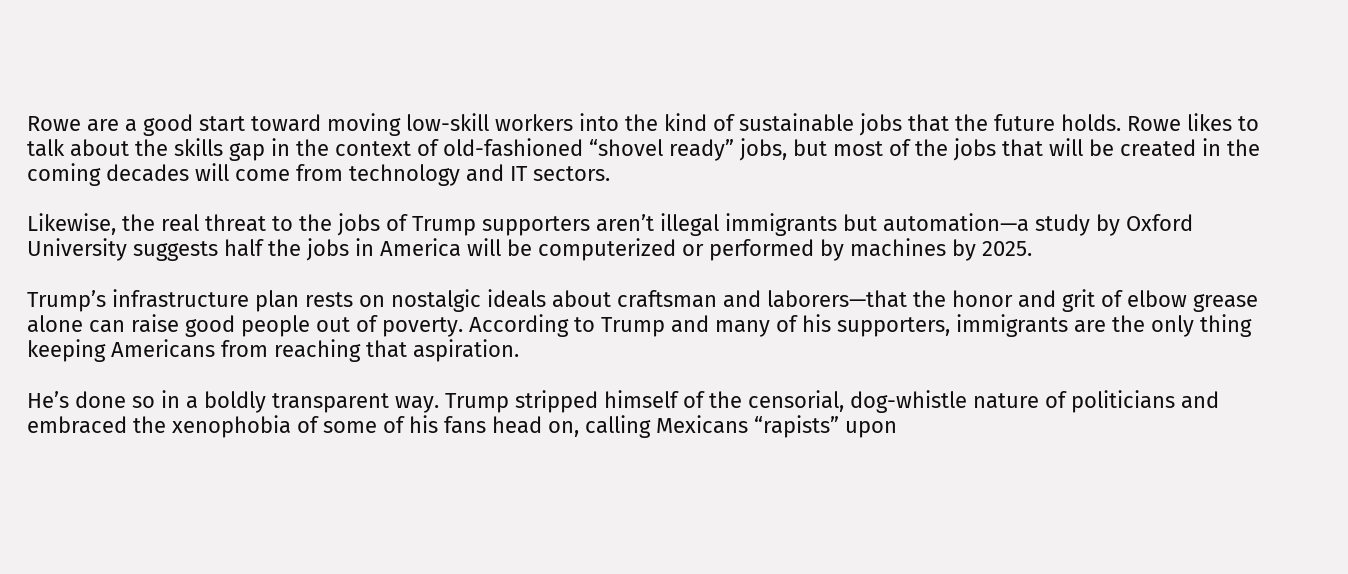Rowe are a good start toward moving low-skill workers into the kind of sustainable jobs that the future holds. Rowe likes to talk about the skills gap in the context of old-fashioned “shovel ready” jobs, but most of the jobs that will be created in the coming decades will come from technology and IT sectors.

Likewise, the real threat to the jobs of Trump supporters aren’t illegal immigrants but automation—a study by Oxford University suggests half the jobs in America will be computerized or performed by machines by 2025.

Trump’s infrastructure plan rests on nostalgic ideals about craftsman and laborers—that the honor and grit of elbow grease alone can raise good people out of poverty. According to Trump and many of his supporters, immigrants are the only thing keeping Americans from reaching that aspiration.

He’s done so in a boldly transparent way. Trump stripped himself of the censorial, dog-whistle nature of politicians and embraced the xenophobia of some of his fans head on, calling Mexicans “rapists” upon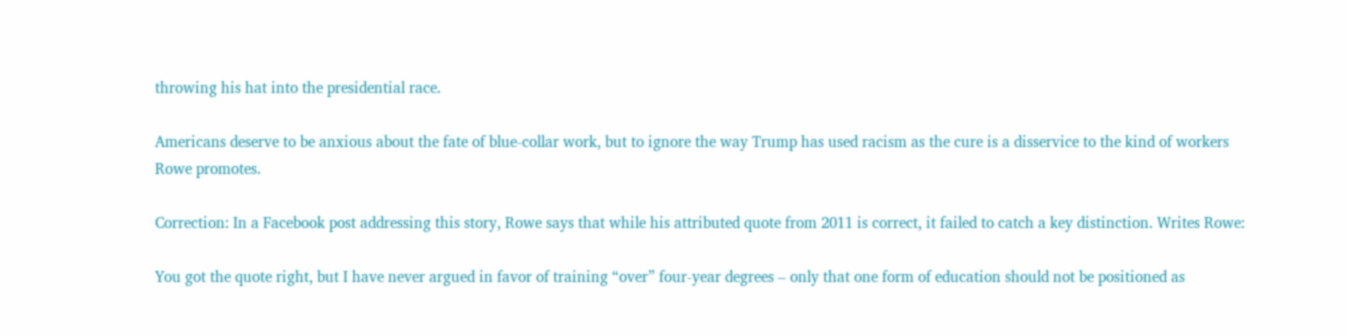throwing his hat into the presidential race.

Americans deserve to be anxious about the fate of blue-collar work, but to ignore the way Trump has used racism as the cure is a disservice to the kind of workers Rowe promotes.

Correction: In a Facebook post addressing this story, Rowe says that while his attributed quote from 2011 is correct, it failed to catch a key distinction. Writes Rowe:

You got the quote right, but I have never argued in favor of training “over” four-year degrees – only that one form of education should not be positioned as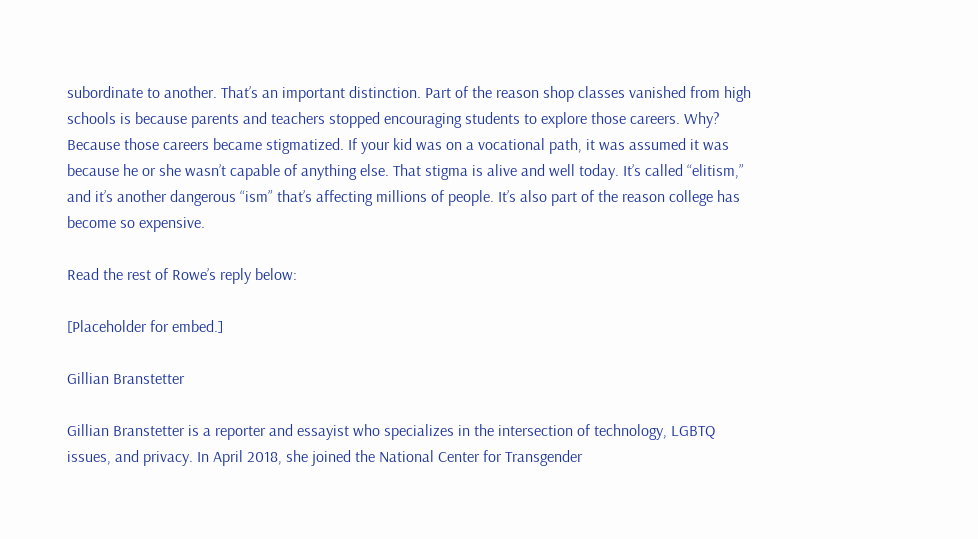subordinate to another. That’s an important distinction. Part of the reason shop classes vanished from high schools is because parents and teachers stopped encouraging students to explore those careers. Why? Because those careers became stigmatized. If your kid was on a vocational path, it was assumed it was because he or she wasn’t capable of anything else. That stigma is alive and well today. It’s called “elitism,” and it’s another dangerous “ism” that’s affecting millions of people. It’s also part of the reason college has become so expensive.

Read the rest of Rowe’s reply below:

[Placeholder for embed.]

Gillian Branstetter

Gillian Branstetter is a reporter and essayist who specializes in the intersection of technology, LGBTQ issues, and privacy. In April 2018, she joined the National Center for Transgender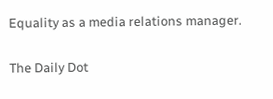Equality as a media relations manager.

The Daily Dot